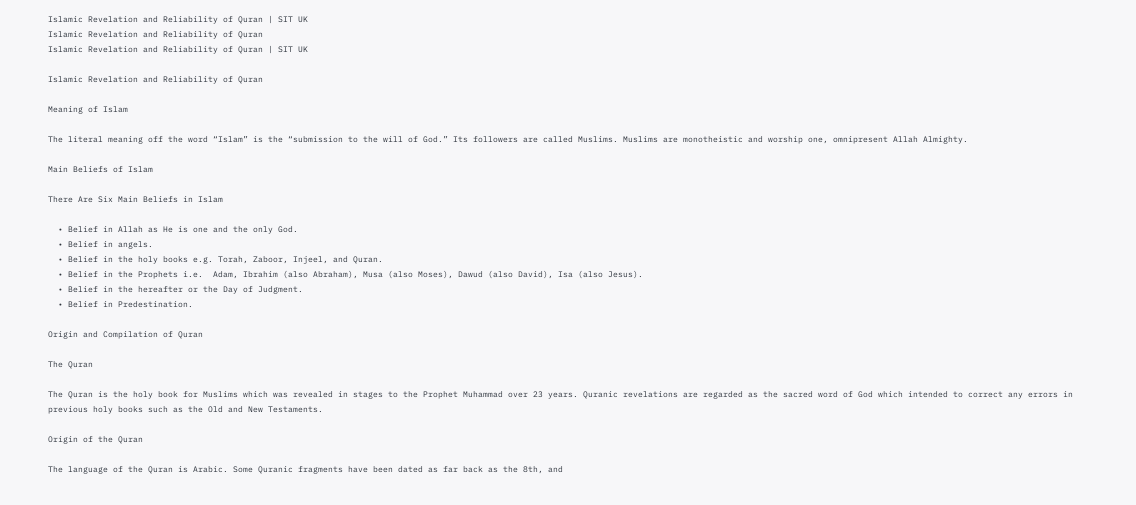Islamic Revelation and Reliability of Quran | SIT UK
Islamic Revelation and Reliability of Quran
Islamic Revelation and Reliability of Quran | SIT UK

Islamic Revelation and Reliability of Quran

Meaning of Islam

The literal meaning off the word “Islam” is the “submission to the will of God.” Its followers are called Muslims. Muslims are monotheistic and worship one, omnipresent Allah Almighty.

Main Beliefs of Islam

There Are Six Main Beliefs in Islam

  • Belief in Allah as He is one and the only God.
  • Belief in angels.
  • Belief in the holy books e.g. Torah, Zaboor, Injeel, and Quran.
  • Belief in the Prophets i.e.  Adam, Ibrahim (also Abraham), Musa (also Moses), Dawud (also David), Isa (also Jesus).
  • Belief in the hereafter or the Day of Judgment.
  • Belief in Predestination.

Origin and Compilation of Quran

The Quran

The Quran is the holy book for Muslims which was revealed in stages to the Prophet Muhammad over 23 years. Quranic revelations are regarded as the sacred word of God which intended to correct any errors in previous holy books such as the Old and New Testaments.

Origin of the Quran

The language of the Quran is Arabic. Some Quranic fragments have been dated as far back as the 8th, and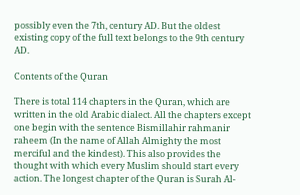possibly even the 7th, century AD. But the oldest existing copy of the full text belongs to the 9th century AD.

Contents of the Quran

There is total 114 chapters in the Quran, which are written in the old Arabic dialect. All the chapters except one begin with the sentence Bismillahir rahmanir raheem (In the name of Allah Almighty the most merciful and the kindest). This also provides the thought with which every Muslim should start every action. The longest chapter of the Quran is Surah Al-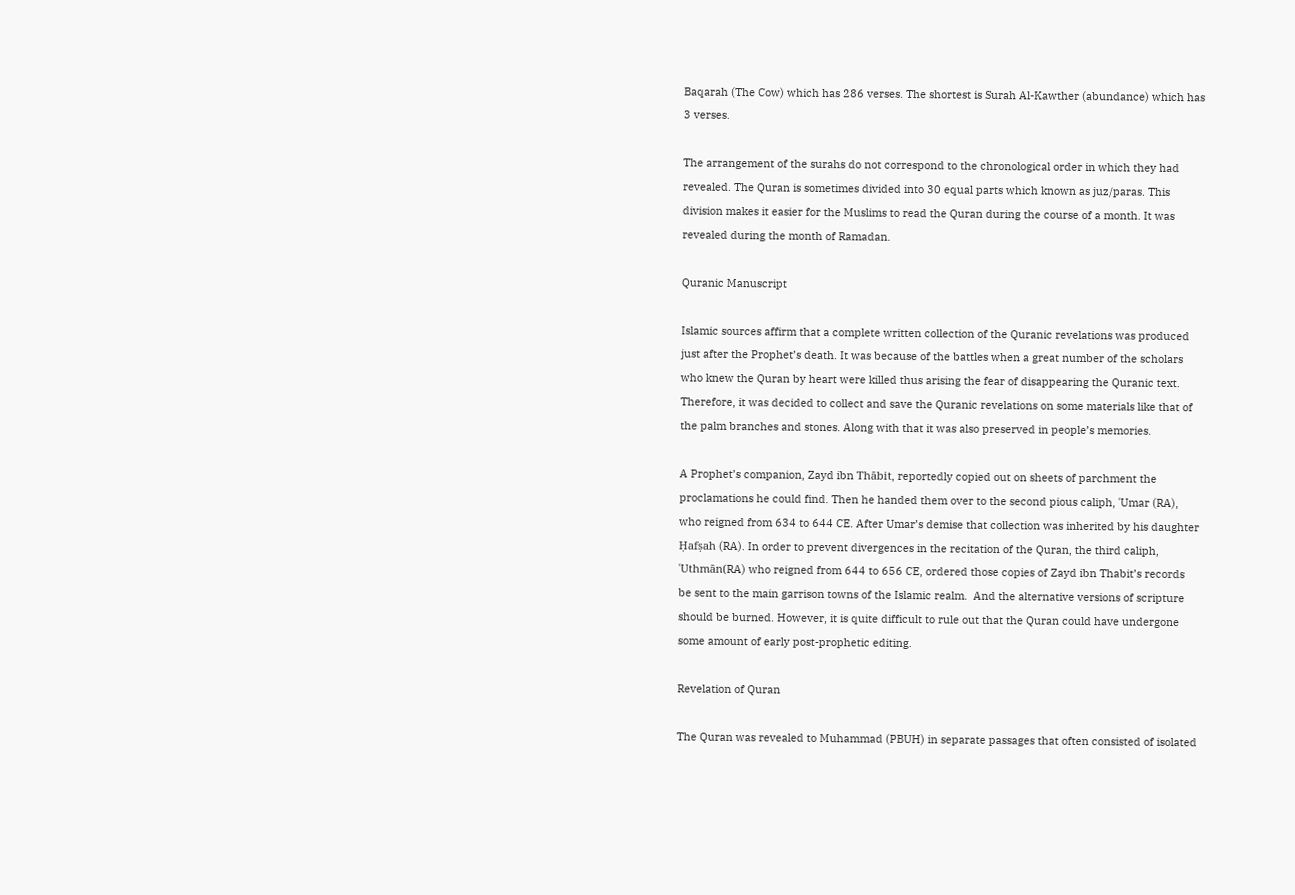Baqarah (The Cow) which has 286 verses. The shortest is Surah Al-Kawther (abundance) which has 3 verses.

The arrangement of the surahs do not correspond to the chronological order in which they had revealed. The Quran is sometimes divided into 30 equal parts which known as juz/paras. This division makes it easier for the Muslims to read the Quran during the course of a month. It was revealed during the month of Ramadan.

Quranic Manuscript

Islamic sources affirm that a complete written collection of the Quranic revelations was produced just after the Prophet’s death. It was because of the battles when a great number of the scholars who knew the Quran by heart were killed thus arising the fear of disappearing the Quranic text. Therefore, it was decided to collect and save the Quranic revelations on some materials like that of the palm branches and stones. Along with that it was also preserved in people’s memories.

A Prophet’s companion, Zayd ibn Thābit, reportedly copied out on sheets of parchment the proclamations he could find. Then he handed them over to the second pious caliph, ʿUmar (RA), who reigned from 634 to 644 CE. After Umar’s demise that collection was inherited by his daughter Ḥafṣah (RA). In order to prevent divergences in the recitation of the Quran, the third caliph, ʿUthmān(RA) who reigned from 644 to 656 CE, ordered those copies of Zayd ibn Thabit’s records be sent to the main garrison towns of the Islamic realm.  And the alternative versions of scripture should be burned. However, it is quite difficult to rule out that the Quran could have undergone some amount of early post-prophetic editing.

Revelation of Quran

The Quran was revealed to Muhammad (PBUH) in separate passages that often consisted of isolated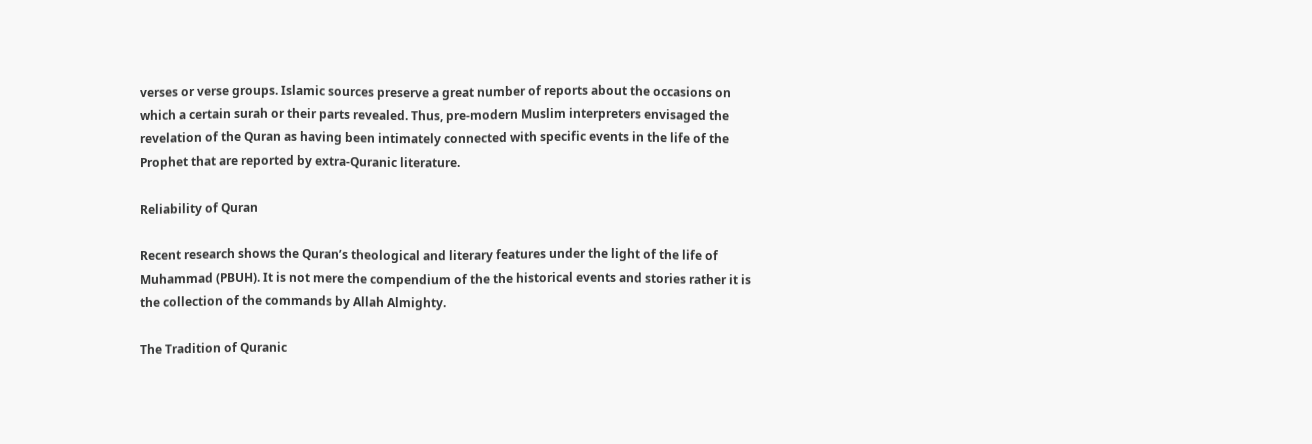verses or verse groups. Islamic sources preserve a great number of reports about the occasions on which a certain surah or their parts revealed. Thus, pre-modern Muslim interpreters envisaged the revelation of the Quran as having been intimately connected with specific events in the life of the Prophet that are reported by extra-Quranic literature.

Reliability of Quran

Recent research shows the Quran’s theological and literary features under the light of the life of Muhammad (PBUH). It is not mere the compendium of the the historical events and stories rather it is the collection of the commands by Allah Almighty.

The Tradition of Quranic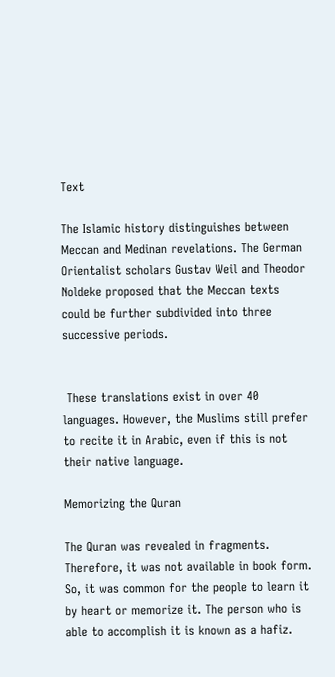Text

The Islamic history distinguishes between Meccan and Medinan revelations. The German Orientalist scholars Gustav Weil and Theodor Noldeke proposed that the Meccan texts could be further subdivided into three successive periods.


 These translations exist in over 40 languages. However, the Muslims still prefer to recite it in Arabic, even if this is not their native language.

Memorizing the Quran

The Quran was revealed in fragments. Therefore, it was not available in book form. So, it was common for the people to learn it by heart or memorize it. The person who is able to accomplish it is known as a hafiz.